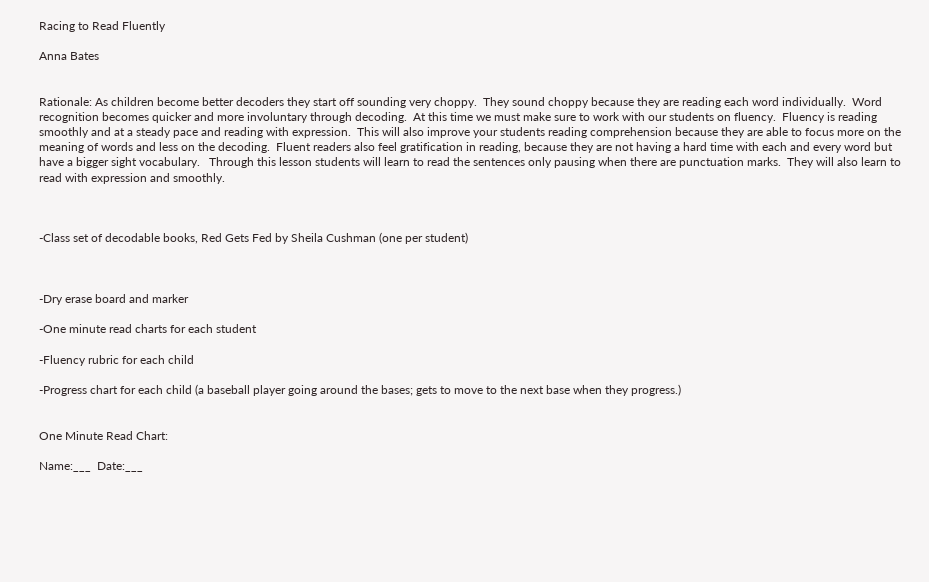Racing to Read Fluently

Anna Bates


Rationale: As children become better decoders they start off sounding very choppy.  They sound choppy because they are reading each word individually.  Word recognition becomes quicker and more involuntary through decoding.  At this time we must make sure to work with our students on fluency.  Fluency is reading smoothly and at a steady pace and reading with expression.  This will also improve your students reading comprehension because they are able to focus more on the meaning of words and less on the decoding.  Fluent readers also feel gratification in reading, because they are not having a hard time with each and every word but have a bigger sight vocabulary.   Through this lesson students will learn to read the sentences only pausing when there are punctuation marks.  They will also learn to read with expression and smoothly.



-Class set of decodable books, Red Gets Fed by Sheila Cushman (one per student)



-Dry erase board and marker

-One minute read charts for each student

-Fluency rubric for each child

-Progress chart for each child (a baseball player going around the bases; gets to move to the next base when they progress.)


One Minute Read Chart:

Name:___  Date:___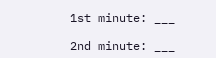1st minute: ___

2nd minute: ___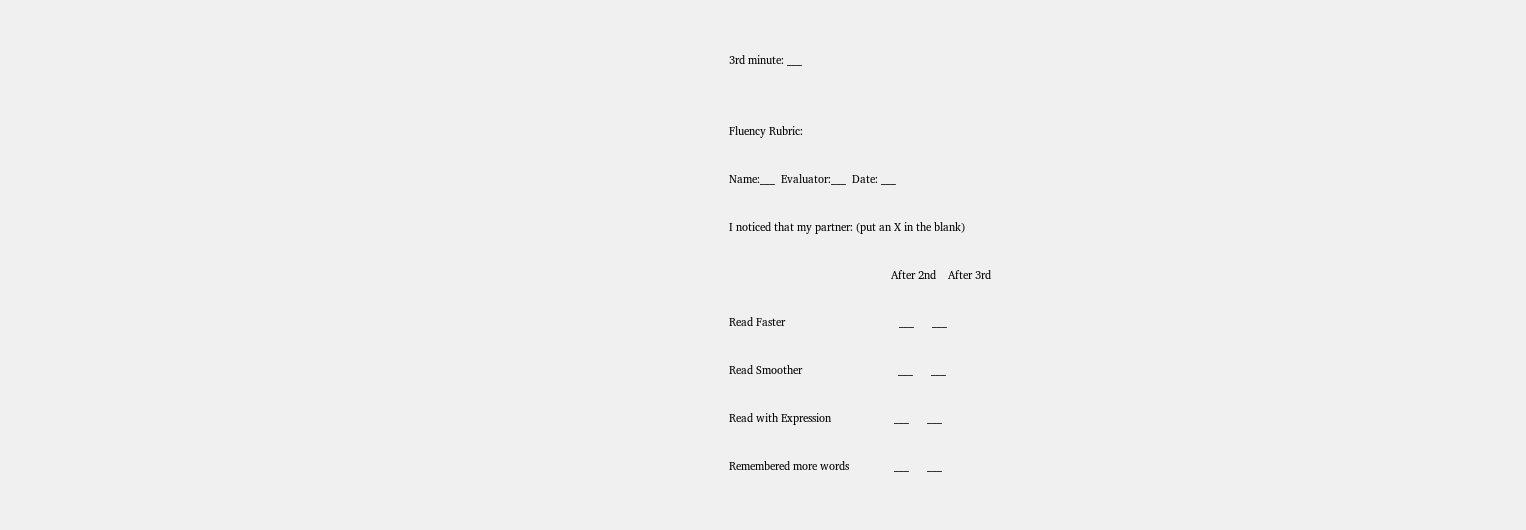3rd minute: ___


Fluency Rubric:

Name:___  Evaluator:___  Date: ___

I noticed that my partner: (put an X in the blank)

                                                      After 2nd    After 3rd

Read Faster                                      ___      ___

Read Smoother                                ___      ___

Read with Expression                     ___      ___

Remembered more words               ___      ___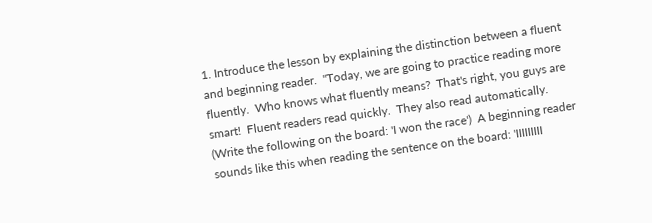1. Introduce the lesson by explaining the distinction between a fluent and beginning reader.  "Today, we are going to practice reading more fluently.  Who knows what fluently means?  That's right, you guys are smart!  Fluent readers read quickly.  They also read automatically.  (Write the following on the board: 'I won the race')  A beginning reader sounds like this when reading the sentence on the board: 'IIIIIIIII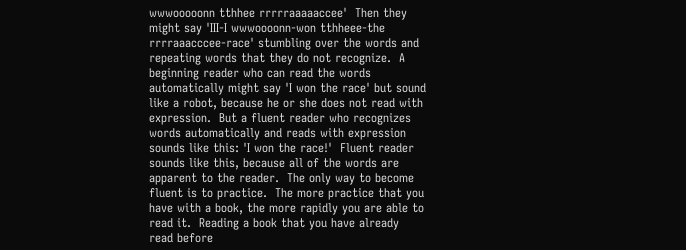wwwooooonn tthhee rrrrraaaaaccee'  Then they might say 'III-I wwwoooonn-won tthheee-the rrrraaacccee-race' stumbling over the words and repeating words that they do not recognize.  A beginning reader who can read the words automatically might say 'I won the race' but sound like a robot, because he or she does not read with expression.  But a fluent reader who recognizes words automatically and reads with expression sounds like this: 'I won the race!'  Fluent reader sounds like this, because all of the words are apparent to the reader.  The only way to become fluent is to practice.  The more practice that you have with a book, the more rapidly you are able to read it.  Reading a book that you have already read before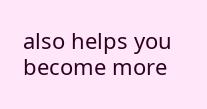also helps you become more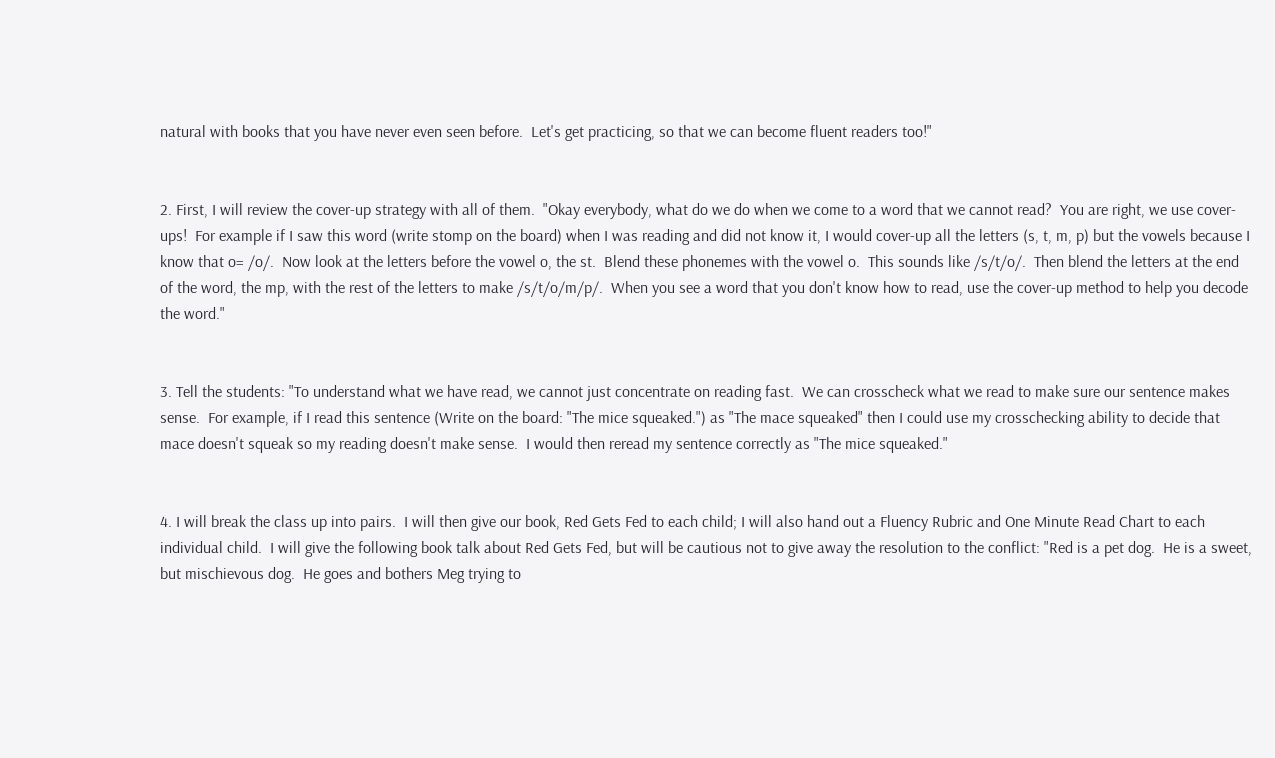natural with books that you have never even seen before.  Let's get practicing, so that we can become fluent readers too!"


2. First, I will review the cover-up strategy with all of them.  "Okay everybody, what do we do when we come to a word that we cannot read?  You are right, we use cover-ups!  For example if I saw this word (write stomp on the board) when I was reading and did not know it, I would cover-up all the letters (s, t, m, p) but the vowels because I know that o= /o/.  Now look at the letters before the vowel o, the st.  Blend these phonemes with the vowel o.  This sounds like /s/t/o/.  Then blend the letters at the end of the word, the mp, with the rest of the letters to make /s/t/o/m/p/.  When you see a word that you don't know how to read, use the cover-up method to help you decode the word."


3. Tell the students: "To understand what we have read, we cannot just concentrate on reading fast.  We can crosscheck what we read to make sure our sentence makes sense.  For example, if I read this sentence (Write on the board: "The mice squeaked.") as "The mace squeaked" then I could use my crosschecking ability to decide that mace doesn't squeak so my reading doesn't make sense.  I would then reread my sentence correctly as "The mice squeaked."


4. I will break the class up into pairs.  I will then give our book, Red Gets Fed to each child; I will also hand out a Fluency Rubric and One Minute Read Chart to each individual child.  I will give the following book talk about Red Gets Fed, but will be cautious not to give away the resolution to the conflict: "Red is a pet dog.  He is a sweet, but mischievous dog.  He goes and bothers Meg trying to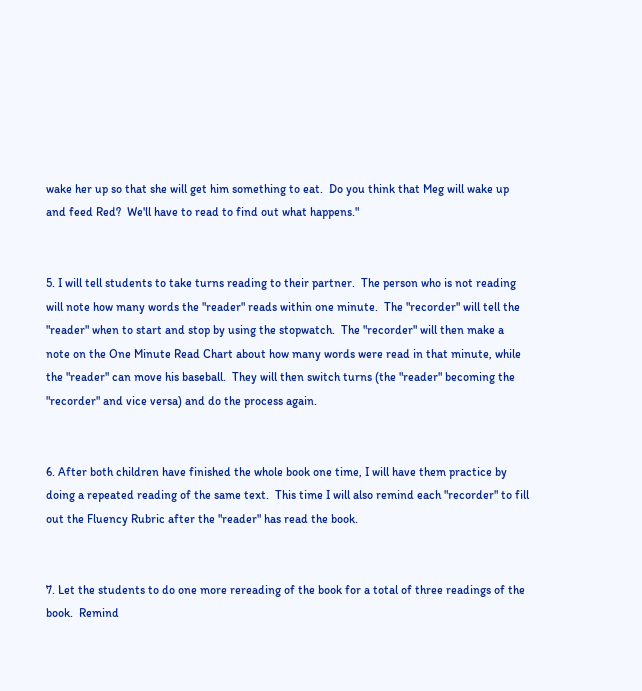wake her up so that she will get him something to eat.  Do you think that Meg will wake up and feed Red?  We'll have to read to find out what happens."


5. I will tell students to take turns reading to their partner.  The person who is not reading will note how many words the "reader" reads within one minute.  The "recorder" will tell the "reader" when to start and stop by using the stopwatch.  The "recorder" will then make a note on the One Minute Read Chart about how many words were read in that minute, while the "reader" can move his baseball.  They will then switch turns (the "reader" becoming the "recorder" and vice versa) and do the process again.


6. After both children have finished the whole book one time, I will have them practice by doing a repeated reading of the same text.  This time I will also remind each "recorder" to fill out the Fluency Rubric after the "reader" has read the book.


7. Let the students to do one more rereading of the book for a total of three readings of the book.  Remind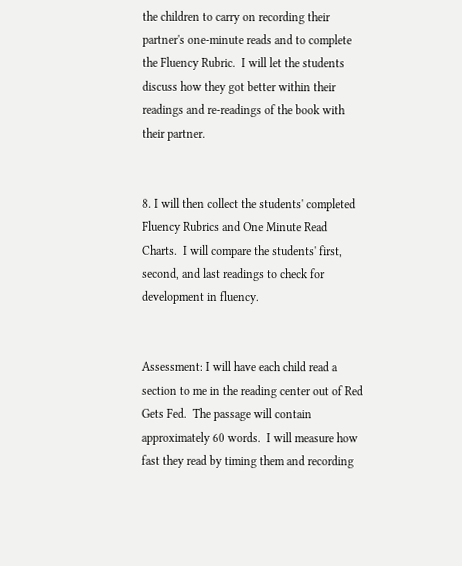the children to carry on recording their partner's one-minute reads and to complete the Fluency Rubric.  I will let the students discuss how they got better within their readings and re-readings of the book with their partner.


8. I will then collect the students' completed Fluency Rubrics and One Minute Read Charts.  I will compare the students' first, second, and last readings to check for development in fluency.


Assessment: I will have each child read a section to me in the reading center out of Red Gets Fed.  The passage will contain approximately 60 words.  I will measure how fast they read by timing them and recording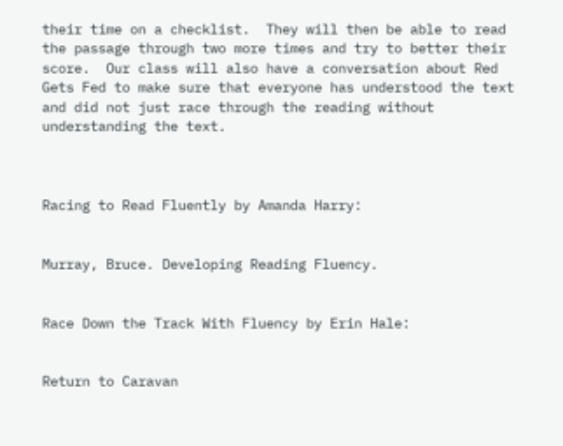their time on a checklist.  They will then be able to read the passage through two more times and try to better their score.  Our class will also have a conversation about Red Gets Fed to make sure that everyone has understood the text and did not just race through the reading without understanding the text.



Racing to Read Fluently by Amanda Harry:


Murray, Bruce. Developing Reading Fluency.


Race Down the Track With Fluency by Erin Hale:


Return to Caravan